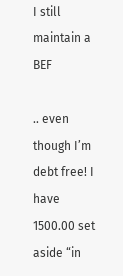I still maintain a BEF

.. even though I’m debt free! I have 1500.00 set aside “in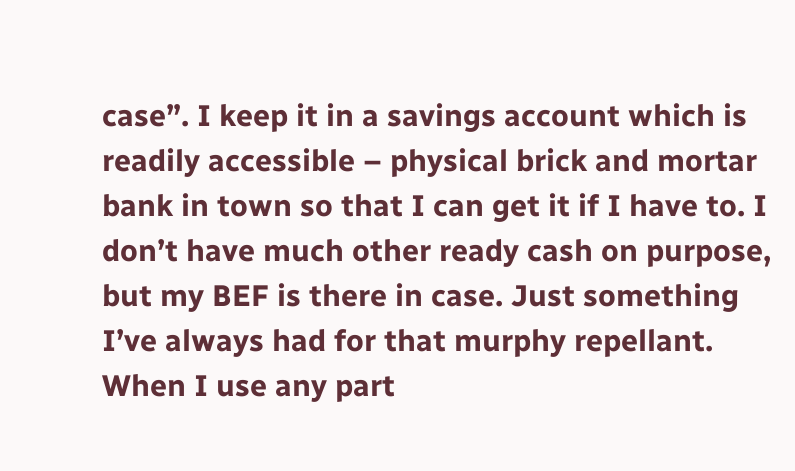case”. I keep it in a savings account which is readily accessible – physical brick and mortar bank in town so that I can get it if I have to. I don’t have much other ready cash on purpose, but my BEF is there in case. Just something I’ve always had for that murphy repellant. When I use any part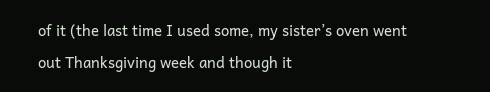of it (the last time I used some, my sister’s oven went out Thanksgiving week and though it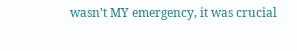wasn’t MY emergency, it was crucial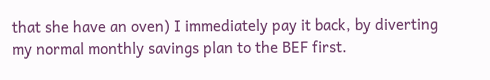that she have an oven) I immediately pay it back, by diverting my normal monthly savings plan to the BEF first.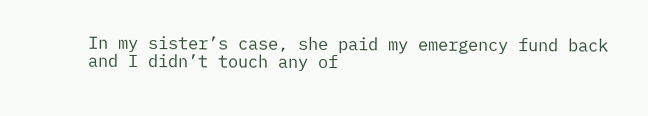In my sister’s case, she paid my emergency fund back and I didn’t touch any of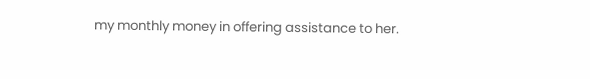my monthly money in offering assistance to her.